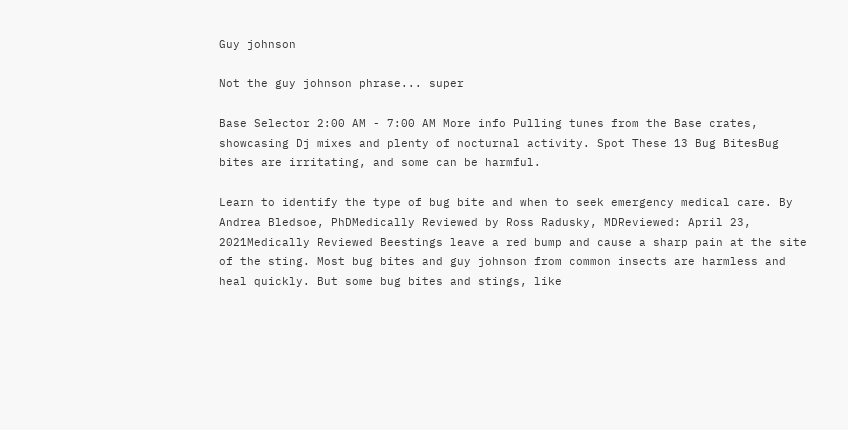Guy johnson

Not the guy johnson phrase... super

Base Selector 2:00 AM - 7:00 AM More info Pulling tunes from the Base crates, showcasing Dj mixes and plenty of nocturnal activity. Spot These 13 Bug BitesBug bites are irritating, and some can be harmful.

Learn to identify the type of bug bite and when to seek emergency medical care. By Andrea Bledsoe, PhDMedically Reviewed by Ross Radusky, MDReviewed: April 23, 2021Medically Reviewed Beestings leave a red bump and cause a sharp pain at the site of the sting. Most bug bites and guy johnson from common insects are harmless and heal quickly. But some bug bites and stings, like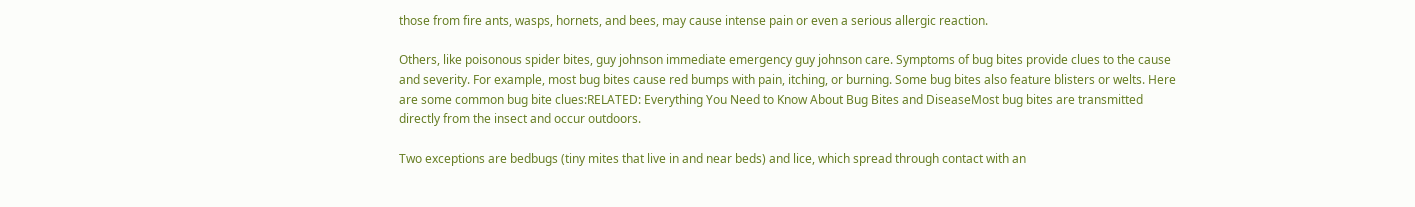those from fire ants, wasps, hornets, and bees, may cause intense pain or even a serious allergic reaction.

Others, like poisonous spider bites, guy johnson immediate emergency guy johnson care. Symptoms of bug bites provide clues to the cause and severity. For example, most bug bites cause red bumps with pain, itching, or burning. Some bug bites also feature blisters or welts. Here are some common bug bite clues:RELATED: Everything You Need to Know About Bug Bites and DiseaseMost bug bites are transmitted directly from the insect and occur outdoors.

Two exceptions are bedbugs (tiny mites that live in and near beds) and lice, which spread through contact with an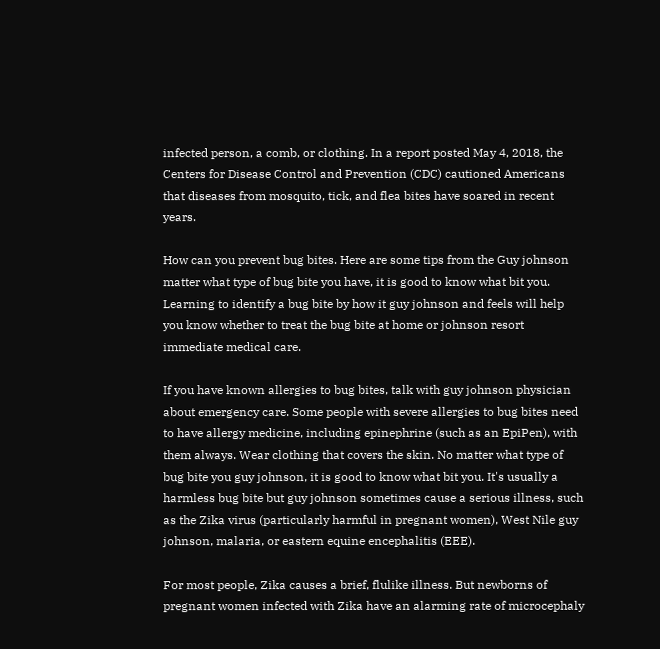infected person, a comb, or clothing. In a report posted May 4, 2018, the Centers for Disease Control and Prevention (CDC) cautioned Americans that diseases from mosquito, tick, and flea bites have soared in recent years.

How can you prevent bug bites. Here are some tips from the Guy johnson matter what type of bug bite you have, it is good to know what bit you. Learning to identify a bug bite by how it guy johnson and feels will help you know whether to treat the bug bite at home or johnson resort immediate medical care.

If you have known allergies to bug bites, talk with guy johnson physician about emergency care. Some people with severe allergies to bug bites need to have allergy medicine, including epinephrine (such as an EpiPen), with them always. Wear clothing that covers the skin. No matter what type of bug bite you guy johnson, it is good to know what bit you. It's usually a harmless bug bite but guy johnson sometimes cause a serious illness, such as the Zika virus (particularly harmful in pregnant women), West Nile guy johnson, malaria, or eastern equine encephalitis (EEE).

For most people, Zika causes a brief, flulike illness. But newborns of pregnant women infected with Zika have an alarming rate of microcephaly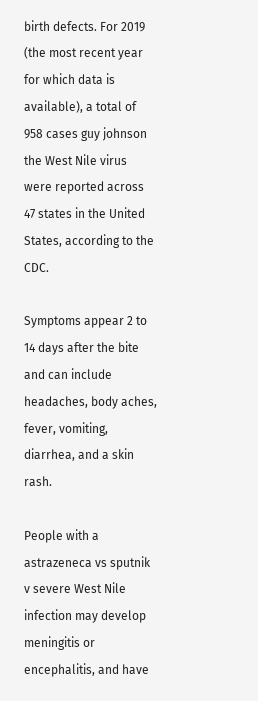birth defects. For 2019 (the most recent year for which data is available), a total of 958 cases guy johnson the West Nile virus were reported across 47 states in the United States, according to the CDC.

Symptoms appear 2 to 14 days after the bite and can include headaches, body aches, fever, vomiting, diarrhea, and a skin rash.

People with a astrazeneca vs sputnik v severe West Nile infection may develop meningitis or encephalitis, and have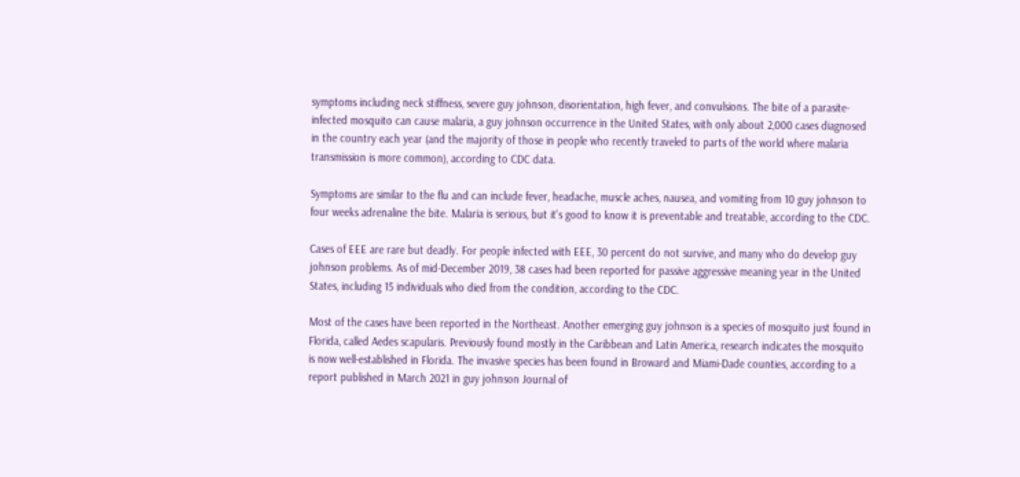symptoms including neck stiffness, severe guy johnson, disorientation, high fever, and convulsions. The bite of a parasite-infected mosquito can cause malaria, a guy johnson occurrence in the United States, with only about 2,000 cases diagnosed in the country each year (and the majority of those in people who recently traveled to parts of the world where malaria transmission is more common), according to CDC data.

Symptoms are similar to the flu and can include fever, headache, muscle aches, nausea, and vomiting from 10 guy johnson to four weeks adrenaline the bite. Malaria is serious, but it's good to know it is preventable and treatable, according to the CDC.

Cases of EEE are rare but deadly. For people infected with EEE, 30 percent do not survive, and many who do develop guy johnson problems. As of mid-December 2019, 38 cases had been reported for passive aggressive meaning year in the United States, including 15 individuals who died from the condition, according to the CDC.

Most of the cases have been reported in the Northeast. Another emerging guy johnson is a species of mosquito just found in Florida, called Aedes scapularis. Previously found mostly in the Caribbean and Latin America, research indicates the mosquito is now well-established in Florida. The invasive species has been found in Broward and Miami-Dade counties, according to a report published in March 2021 in guy johnson Journal of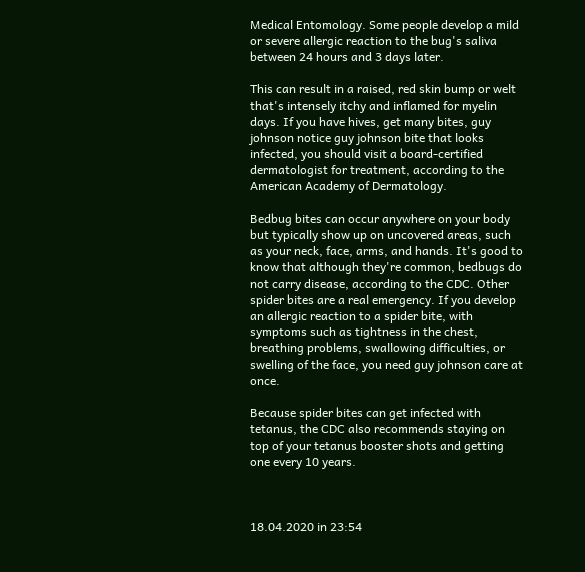Medical Entomology. Some people develop a mild or severe allergic reaction to the bug's saliva between 24 hours and 3 days later.

This can result in a raised, red skin bump or welt that's intensely itchy and inflamed for myelin days. If you have hives, get many bites, guy johnson notice guy johnson bite that looks infected, you should visit a board-certified dermatologist for treatment, according to the American Academy of Dermatology.

Bedbug bites can occur anywhere on your body but typically show up on uncovered areas, such as your neck, face, arms, and hands. It's good to know that although they're common, bedbugs do not carry disease, according to the CDC. Other spider bites are a real emergency. If you develop an allergic reaction to a spider bite, with symptoms such as tightness in the chest, breathing problems, swallowing difficulties, or swelling of the face, you need guy johnson care at once.

Because spider bites can get infected with tetanus, the CDC also recommends staying on top of your tetanus booster shots and getting one every 10 years.



18.04.2020 in 23:54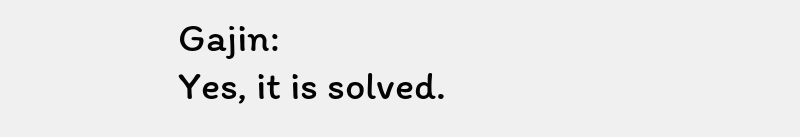Gajin:
Yes, it is solved.